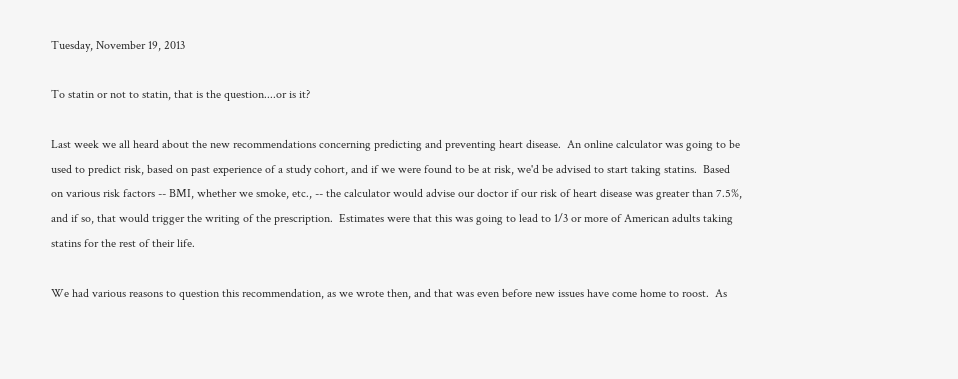Tuesday, November 19, 2013

To statin or not to statin, that is the question....or is it?

Last week we all heard about the new recommendations concerning predicting and preventing heart disease.  An online calculator was going to be used to predict risk, based on past experience of a study cohort, and if we were found to be at risk, we'd be advised to start taking statins.  Based on various risk factors -- BMI, whether we smoke, etc., -- the calculator would advise our doctor if our risk of heart disease was greater than 7.5%, and if so, that would trigger the writing of the prescription.  Estimates were that this was going to lead to 1/3 or more of American adults taking statins for the rest of their life.

We had various reasons to question this recommendation, as we wrote then, and that was even before new issues have come home to roost.  As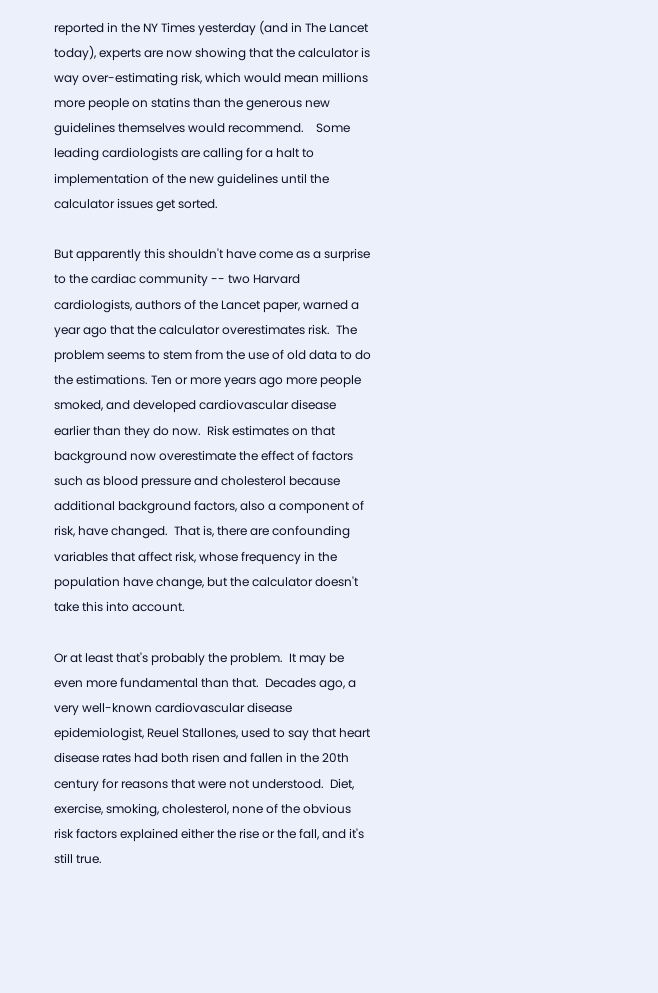reported in the NY Times yesterday (and in The Lancet today), experts are now showing that the calculator is way over-estimating risk, which would mean millions more people on statins than the generous new guidelines themselves would recommend.    Some leading cardiologists are calling for a halt to implementation of the new guidelines until the calculator issues get sorted.

But apparently this shouldn't have come as a surprise to the cardiac community -- two Harvard cardiologists, authors of the Lancet paper, warned a year ago that the calculator overestimates risk.  The problem seems to stem from the use of old data to do the estimations. Ten or more years ago more people smoked, and developed cardiovascular disease earlier than they do now.  Risk estimates on that background now overestimate the effect of factors such as blood pressure and cholesterol because additional background factors, also a component of risk, have changed.  That is, there are confounding variables that affect risk, whose frequency in the population have change, but the calculator doesn't take this into account.

Or at least that's probably the problem.  It may be even more fundamental than that.  Decades ago, a very well-known cardiovascular disease epidemiologist, Reuel Stallones, used to say that heart disease rates had both risen and fallen in the 20th century for reasons that were not understood.  Diet, exercise, smoking, cholesterol, none of the obvious risk factors explained either the rise or the fall, and it's still true.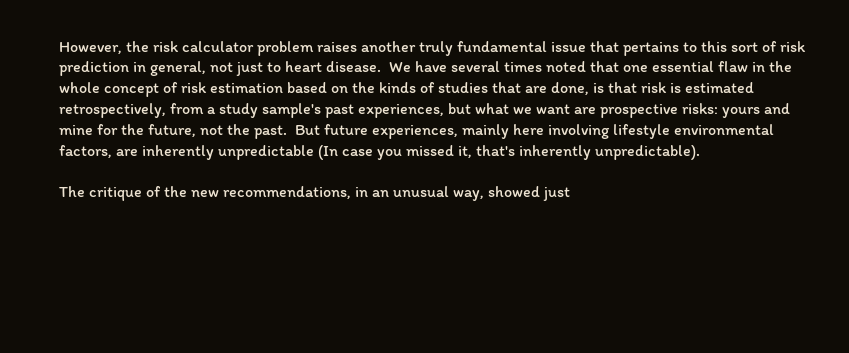However, the risk calculator problem raises another truly fundamental issue that pertains to this sort of risk prediction in general, not just to heart disease.  We have several times noted that one essential flaw in the whole concept of risk estimation based on the kinds of studies that are done, is that risk is estimated retrospectively, from a study sample's past experiences, but what we want are prospective risks: yours and mine for the future, not the past.  But future experiences, mainly here involving lifestyle environmental factors, are inherently unpredictable (In case you missed it, that's inherently unpredictable).

The critique of the new recommendations, in an unusual way, showed just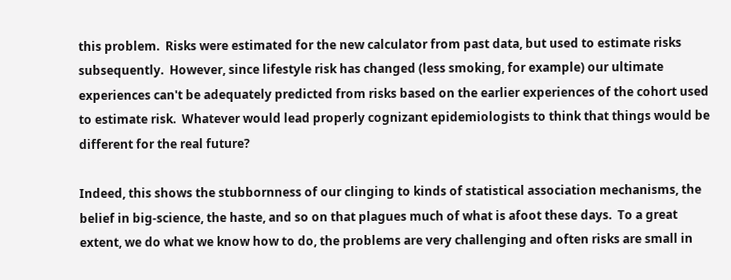this problem.  Risks were estimated for the new calculator from past data, but used to estimate risks subsequently.  However, since lifestyle risk has changed (less smoking, for example) our ultimate experiences can't be adequately predicted from risks based on the earlier experiences of the cohort used to estimate risk.  Whatever would lead properly cognizant epidemiologists to think that things would be different for the real future?

Indeed, this shows the stubbornness of our clinging to kinds of statistical association mechanisms, the belief in big-science, the haste, and so on that plagues much of what is afoot these days.  To a great extent, we do what we know how to do, the problems are very challenging and often risks are small in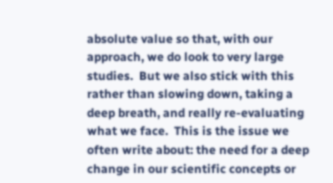absolute value so that, with our approach, we do look to very large studies.  But we also stick with this rather than slowing down, taking a deep breath, and really re-evaluating what we face.  This is the issue we often write about: the need for a deep change in our scientific concepts or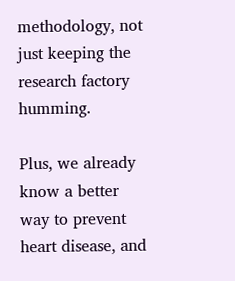methodology, not just keeping the research factory humming.

Plus, we already know a better way to prevent heart disease, and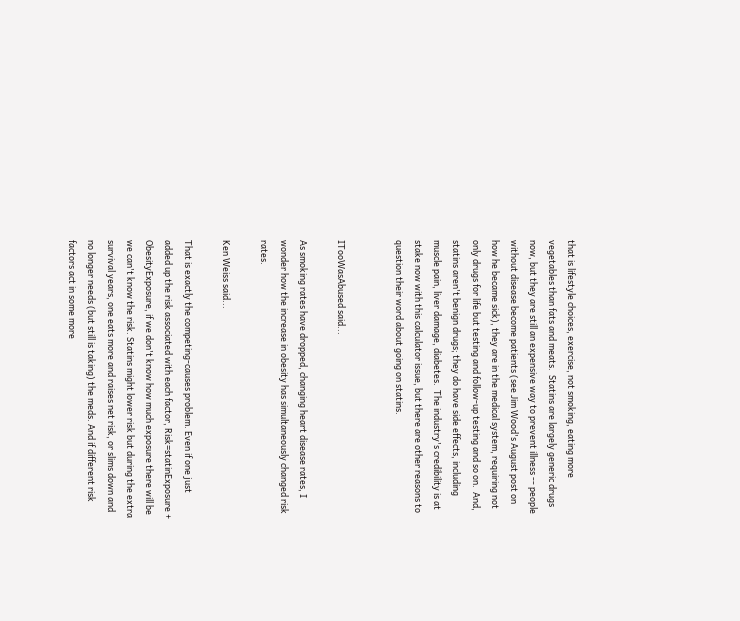that is lifestyle choices, exercise, not smoking, eating more vegetables than fats and meats.  Statins are largely generic drugs now, but they are still an expensive way to prevent illness -- people without disease become patients (see Jim Wood's August post on how he became sick), they are in the medical system, requiring not only drugs for life but testing and follow-up testing and so on.  And, statins aren't benign drugs; they do have side effects, including muscle pain, liver damage, diabetes.  The industry's credibility is at stake now with this calculator issue, but there are other reasons to question their word about going on statins.


ITooWasAbused said...

As smoking rates have dropped, changing heart disease rates, I wonder how the increase in obesity has simultaneously changed risk rates.

Ken Weiss said...

That is exactly the competing-causes problem. Even if one just added up the risk associated with each factor, Risk=statinExposure + ObesityExposure, if we don't know how much exposure there will be we can't know the risk. Statins might lower risk but during the extra survival years, one eats more and raises net risk, or slims down and no longer needs (but still is taking) the meds. And if different risk factors act in some more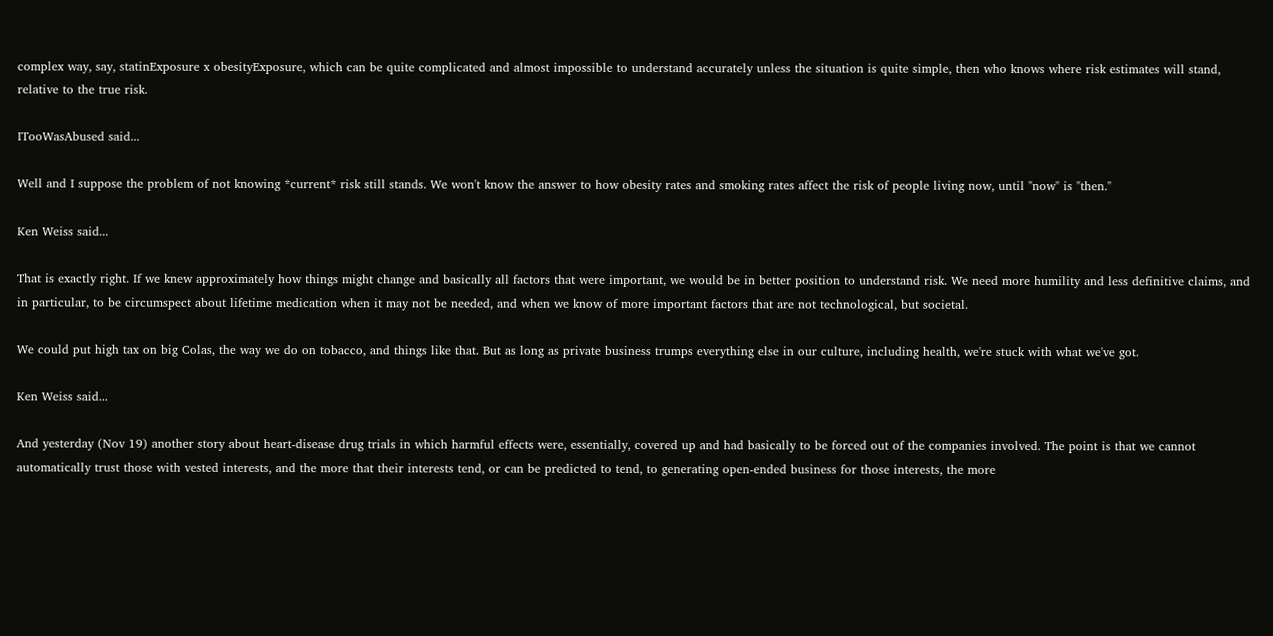complex way, say, statinExposure x obesityExposure, which can be quite complicated and almost impossible to understand accurately unless the situation is quite simple, then who knows where risk estimates will stand, relative to the true risk.

ITooWasAbused said...

Well and I suppose the problem of not knowing *current* risk still stands. We won't know the answer to how obesity rates and smoking rates affect the risk of people living now, until "now" is "then."

Ken Weiss said...

That is exactly right. If we knew approximately how things might change and basically all factors that were important, we would be in better position to understand risk. We need more humility and less definitive claims, and in particular, to be circumspect about lifetime medication when it may not be needed, and when we know of more important factors that are not technological, but societal.

We could put high tax on big Colas, the way we do on tobacco, and things like that. But as long as private business trumps everything else in our culture, including health, we're stuck with what we've got.

Ken Weiss said...

And yesterday (Nov 19) another story about heart-disease drug trials in which harmful effects were, essentially, covered up and had basically to be forced out of the companies involved. The point is that we cannot automatically trust those with vested interests, and the more that their interests tend, or can be predicted to tend, to generating open-ended business for those interests, the more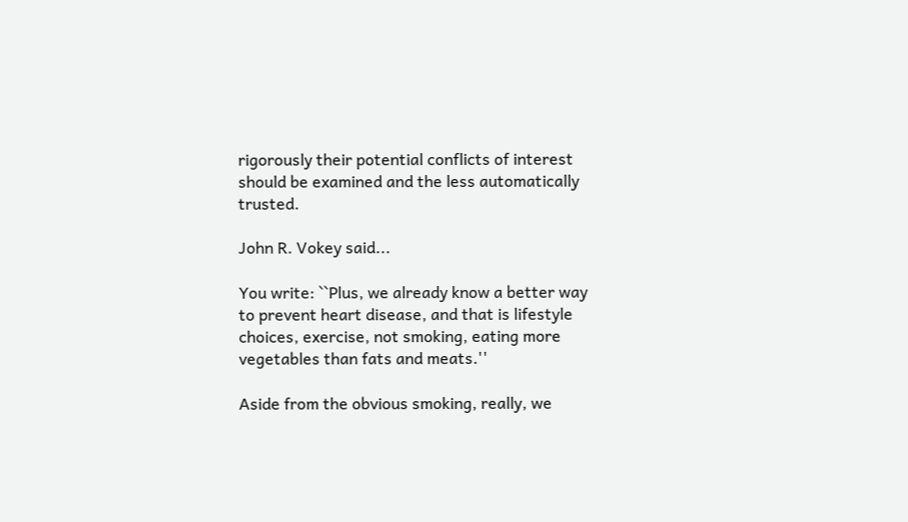rigorously their potential conflicts of interest should be examined and the less automatically trusted.

John R. Vokey said...

You write: ``Plus, we already know a better way to prevent heart disease, and that is lifestyle choices, exercise, not smoking, eating more vegetables than fats and meats.''

Aside from the obvious smoking, really, we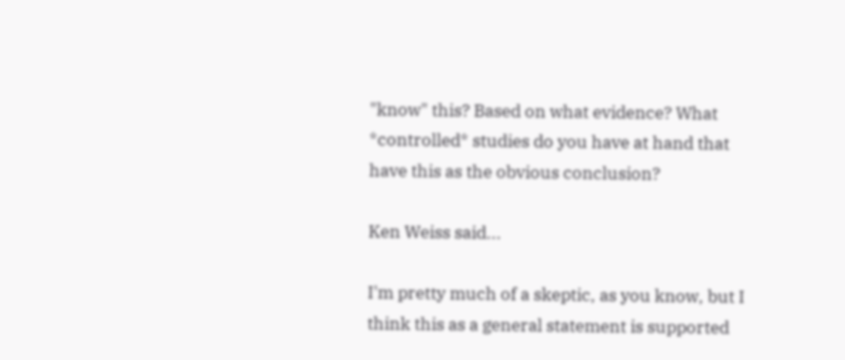"know" this? Based on what evidence? What *controlled* studies do you have at hand that have this as the obvious conclusion?

Ken Weiss said...

I'm pretty much of a skeptic, as you know, but I think this as a general statement is supported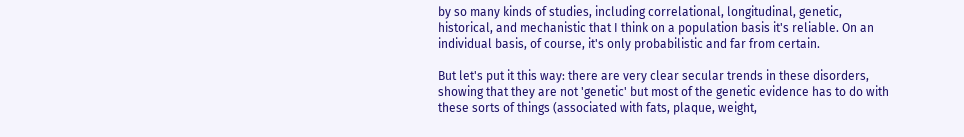by so many kinds of studies, including correlational, longitudinal, genetic, historical, and mechanistic that I think on a population basis it's reliable. On an individual basis, of course, it's only probabilistic and far from certain.

But let's put it this way: there are very clear secular trends in these disorders, showing that they are not 'genetic' but most of the genetic evidence has to do with these sorts of things (associated with fats, plaque, weight,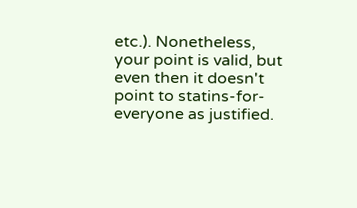etc.). Nonetheless, your point is valid, but even then it doesn't point to statins-for-everyone as justified.